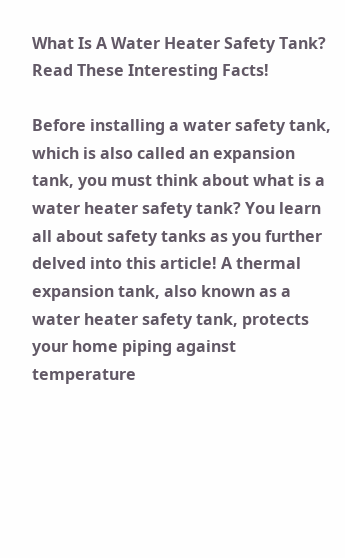What Is A Water Heater Safety Tank? Read These Interesting Facts!

Before installing a water safety tank, which is also called an expansion tank, you must think about what is a water heater safety tank? You learn all about safety tanks as you further delved into this article! A thermal expansion tank, also known as a water heater safety tank, protects your home piping against temperature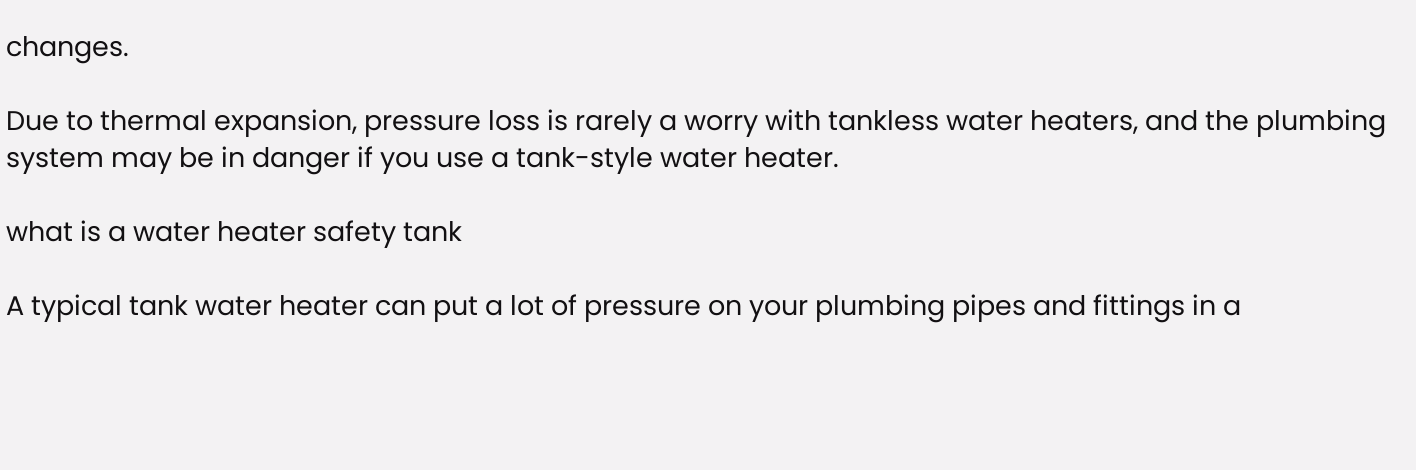changes.

Due to thermal expansion, pressure loss is rarely a worry with tankless water heaters, and the plumbing system may be in danger if you use a tank-style water heater.

what is a water heater safety tank

A typical tank water heater can put a lot of pressure on your plumbing pipes and fittings in a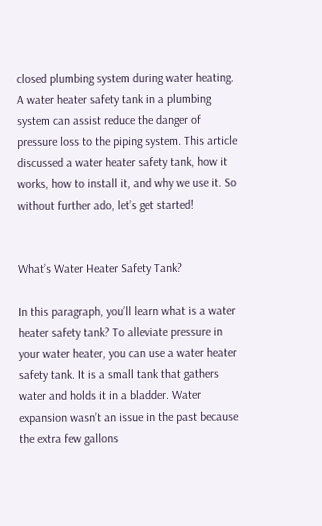closed plumbing system during water heating.  A water heater safety tank in a plumbing system can assist reduce the danger of pressure loss to the piping system. This article discussed a water heater safety tank, how it works, how to install it, and why we use it. So without further ado, let’s get started!


What’s Water Heater Safety Tank?

In this paragraph, you’ll learn what is a water heater safety tank? To alleviate pressure in your water heater, you can use a water heater safety tank. It is a small tank that gathers water and holds it in a bladder. Water expansion wasn’t an issue in the past because the extra few gallons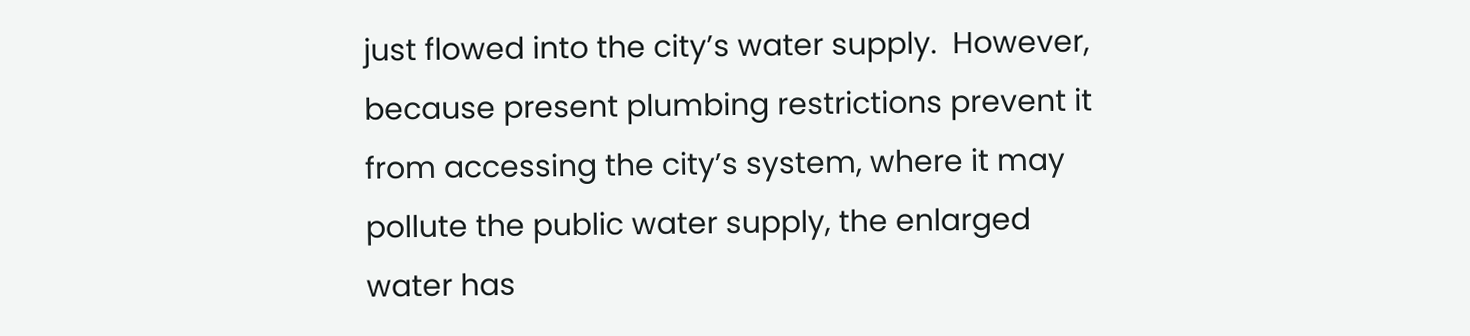just flowed into the city’s water supply.  However, because present plumbing restrictions prevent it from accessing the city’s system, where it may pollute the public water supply, the enlarged water has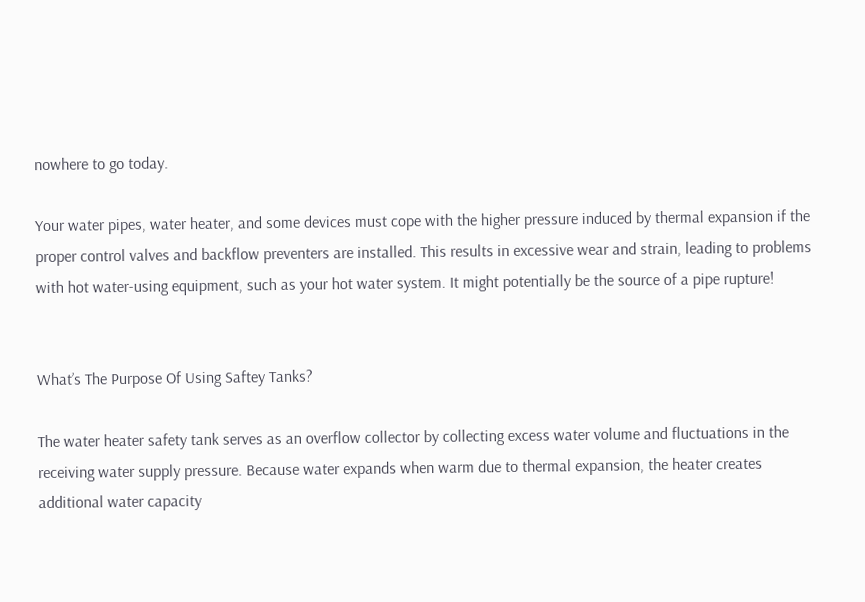nowhere to go today.

Your water pipes, water heater, and some devices must cope with the higher pressure induced by thermal expansion if the proper control valves and backflow preventers are installed. This results in excessive wear and strain, leading to problems with hot water-using equipment, such as your hot water system. It might potentially be the source of a pipe rupture!


What’s The Purpose Of Using Saftey Tanks?

The water heater safety tank serves as an overflow collector by collecting excess water volume and fluctuations in the receiving water supply pressure. Because water expands when warm due to thermal expansion, the heater creates additional water capacity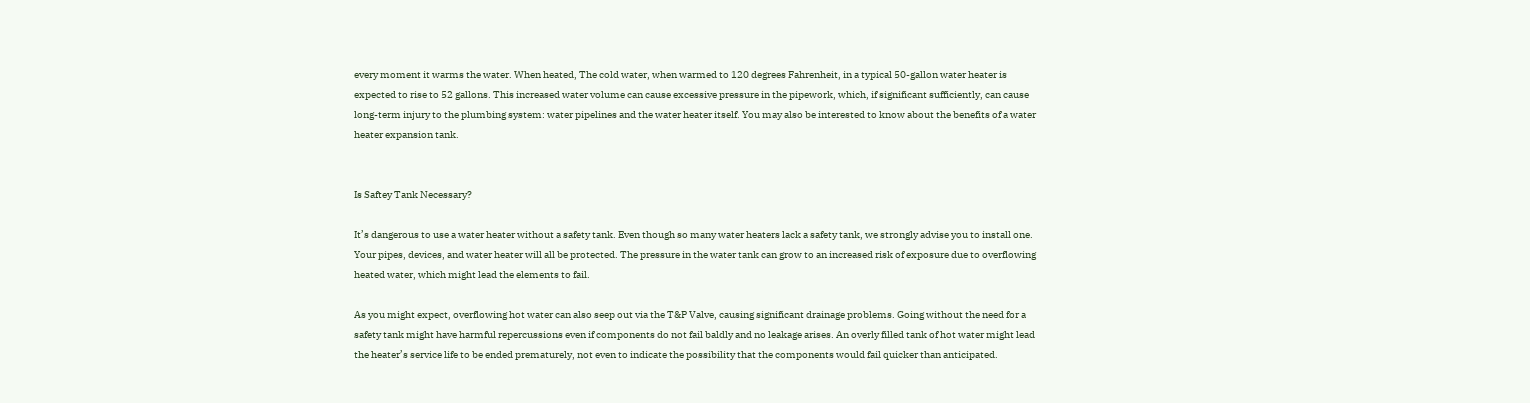every moment it warms the water. When heated, The cold water, when warmed to 120 degrees Fahrenheit, in a typical 50-gallon water heater is expected to rise to 52 gallons. This increased water volume can cause excessive pressure in the pipework, which, if significant sufficiently, can cause long-term injury to the plumbing system: water pipelines and the water heater itself. You may also be interested to know about the benefits of a water heater expansion tank.


Is Saftey Tank Necessary?

It’s dangerous to use a water heater without a safety tank. Even though so many water heaters lack a safety tank, we strongly advise you to install one. Your pipes, devices, and water heater will all be protected. The pressure in the water tank can grow to an increased risk of exposure due to overflowing heated water, which might lead the elements to fail.

As you might expect, overflowing hot water can also seep out via the T&P Valve, causing significant drainage problems. Going without the need for a safety tank might have harmful repercussions even if components do not fail baldly and no leakage arises. An overly filled tank of hot water might lead the heater’s service life to be ended prematurely, not even to indicate the possibility that the components would fail quicker than anticipated.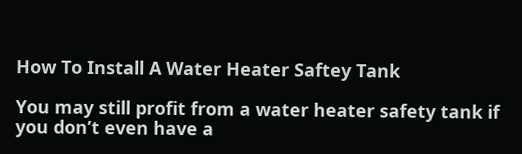How To Install A Water Heater Saftey Tank

You may still profit from a water heater safety tank if you don’t even have a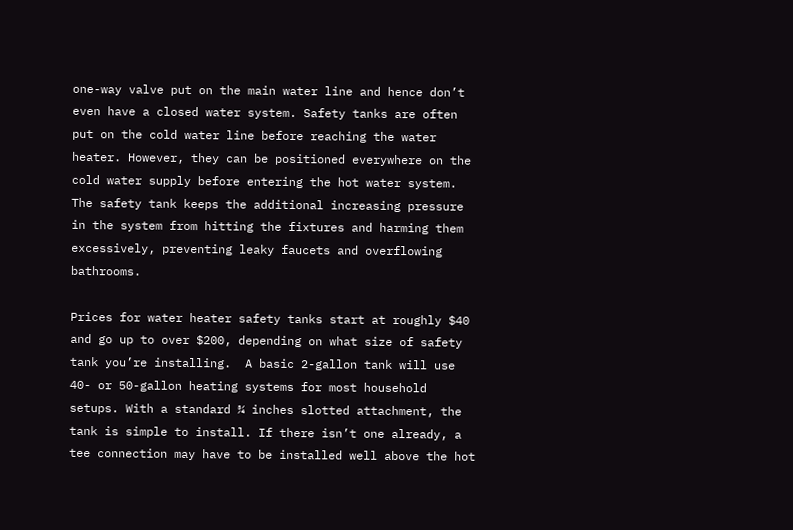one-way valve put on the main water line and hence don’t even have a closed water system. Safety tanks are often put on the cold water line before reaching the water heater. However, they can be positioned everywhere on the cold water supply before entering the hot water system. The safety tank keeps the additional increasing pressure in the system from hitting the fixtures and harming them excessively, preventing leaky faucets and overflowing bathrooms.

Prices for water heater safety tanks start at roughly $40 and go up to over $200, depending on what size of safety tank you’re installing.  A basic 2-gallon tank will use 40- or 50-gallon heating systems for most household setups. With a standard ¾ inches slotted attachment, the tank is simple to install. If there isn’t one already, a tee connection may have to be installed well above the hot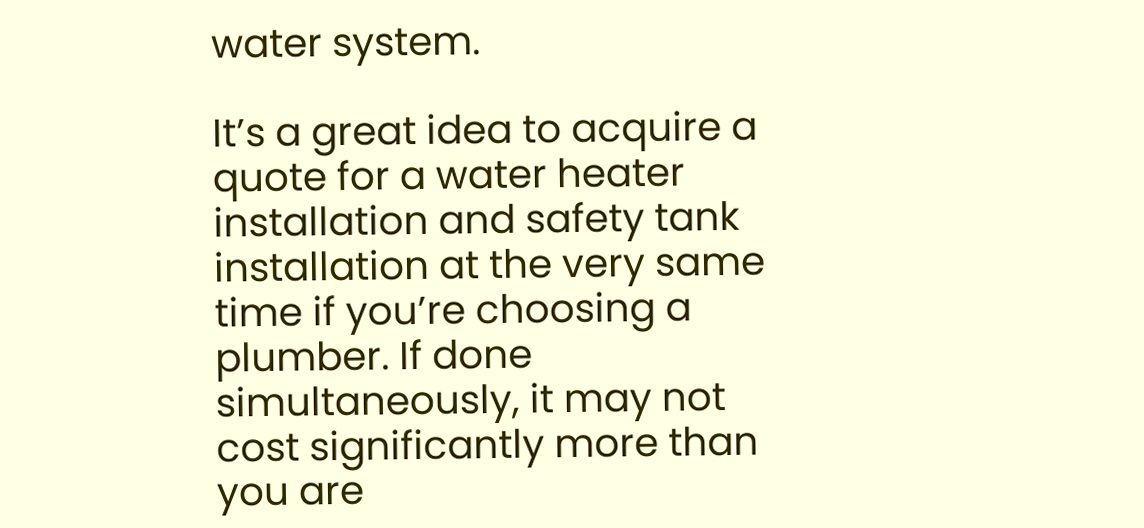water system.

It’s a great idea to acquire a quote for a water heater installation and safety tank installation at the very same time if you’re choosing a plumber. If done simultaneously, it may not cost significantly more than you are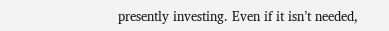presently investing. Even if it isn’t needed,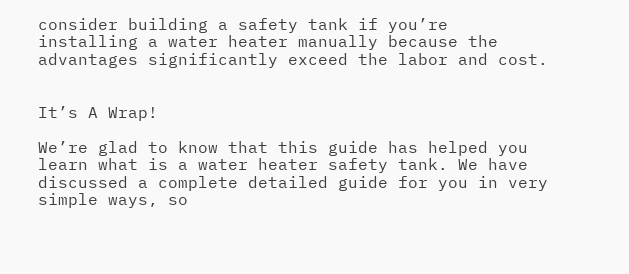consider building a safety tank if you’re installing a water heater manually because the advantages significantly exceed the labor and cost.


It’s A Wrap!

We’re glad to know that this guide has helped you learn what is a water heater safety tank. We have discussed a complete detailed guide for you in very simple ways, so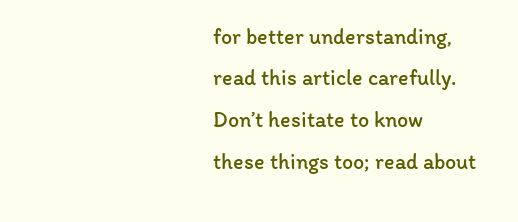for better understanding, read this article carefully. Don’t hesitate to know these things too; read about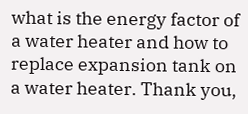what is the energy factor of a water heater and how to replace expansion tank on a water heater. Thank you,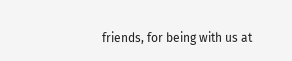friends, for being with us at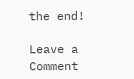the end!

Leave a Comment